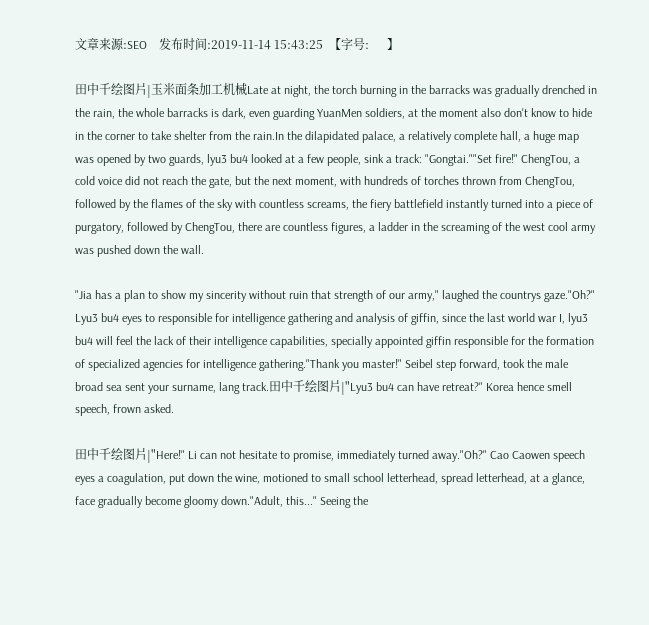文章来源:SEO    发布时间:2019-11-14 15:43:25  【字号:      】

田中千绘图片|玉米面条加工机械Late at night, the torch burning in the barracks was gradually drenched in the rain, the whole barracks is dark, even guarding YuanMen soldiers, at the moment also don't know to hide in the corner to take shelter from the rain.In the dilapidated palace, a relatively complete hall, a huge map was opened by two guards, lyu3 bu4 looked at a few people, sink a track: "Gongtai.""Set fire!" ChengTou, a cold voice did not reach the gate, but the next moment, with hundreds of torches thrown from ChengTou, followed by the flames of the sky with countless screams, the fiery battlefield instantly turned into a piece of purgatory, followed by ChengTou, there are countless figures, a ladder in the screaming of the west cool army was pushed down the wall.

"Jia has a plan to show my sincerity without ruin that strength of our army," laughed the countrys gaze."Oh?" Lyu3 bu4 eyes to responsible for intelligence gathering and analysis of giffin, since the last world war I, lyu3 bu4 will feel the lack of their intelligence capabilities, specially appointed giffin responsible for the formation of specialized agencies for intelligence gathering."Thank you master!" Seibel step forward, took the male broad sea sent your surname, lang track.田中千绘图片|"Lyu3 bu4 can have retreat?" Korea hence smell speech, frown asked.

田中千绘图片|"Here!" Li can not hesitate to promise, immediately turned away."Oh?" Cao Caowen speech eyes a coagulation, put down the wine, motioned to small school letterhead, spread letterhead, at a glance, face gradually become gloomy down."Adult, this..." Seeing the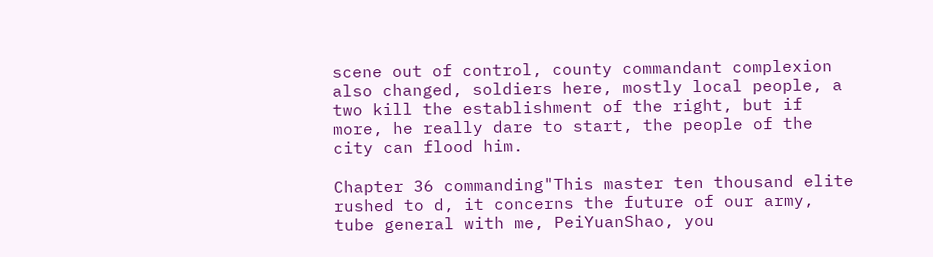scene out of control, county commandant complexion also changed, soldiers here, mostly local people, a two kill the establishment of the right, but if more, he really dare to start, the people of the city can flood him.

Chapter 36 commanding"This master ten thousand elite rushed to d, it concerns the future of our army, tube general with me, PeiYuanShao, you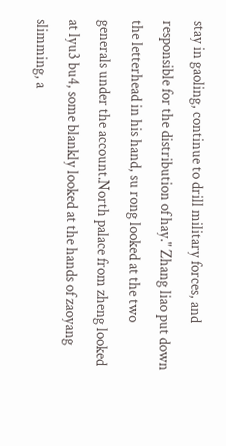stay in gaoling, continue to drill military forces, and responsible for the distribution of hay." Zhang liao put down the letterhead in his hand, su rong looked at the two generals under the account.North palace from zheng looked at lyu3 bu4, some blankly looked at the hands of zaoyang slimming, a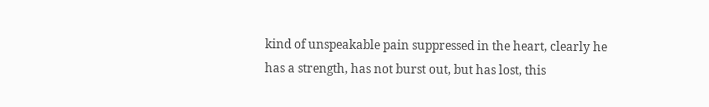kind of unspeakable pain suppressed in the heart, clearly he has a strength, has not burst out, but has lost, this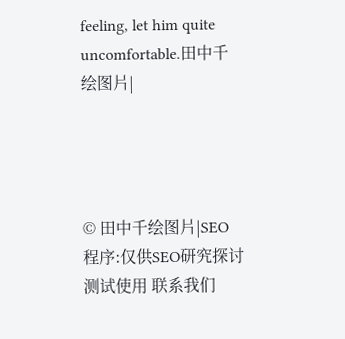feeling, let him quite uncomfortable.田中千绘图片|




© 田中千绘图片|SEO程序:仅供SEO研究探讨测试使用 联系我们